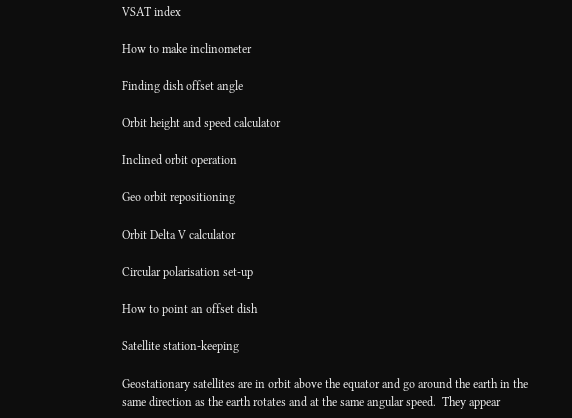VSAT index

How to make inclinometer

Finding dish offset angle

Orbit height and speed calculator

Inclined orbit operation

Geo orbit repositioning

Orbit Delta V calculator

Circular polarisation set-up

How to point an offset dish

Satellite station-keeping

Geostationary satellites are in orbit above the equator and go around the earth in the same direction as the earth rotates and at the same angular speed.  They appear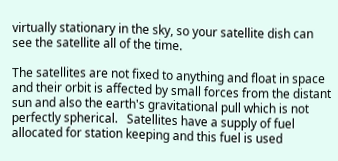virtually stationary in the sky, so your satellite dish can see the satellite all of the time.

The satellites are not fixed to anything and float in space and their orbit is affected by small forces from the distant sun and also the earth's gravitational pull which is not perfectly spherical.   Satellites have a supply of fuel allocated for station keeping and this fuel is used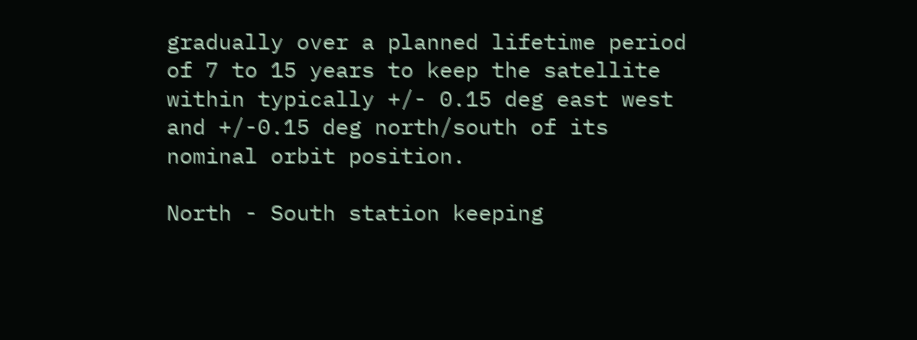gradually over a planned lifetime period of 7 to 15 years to keep the satellite within typically +/- 0.15 deg east west and +/-0.15 deg north/south of its nominal orbit position.

North - South station keeping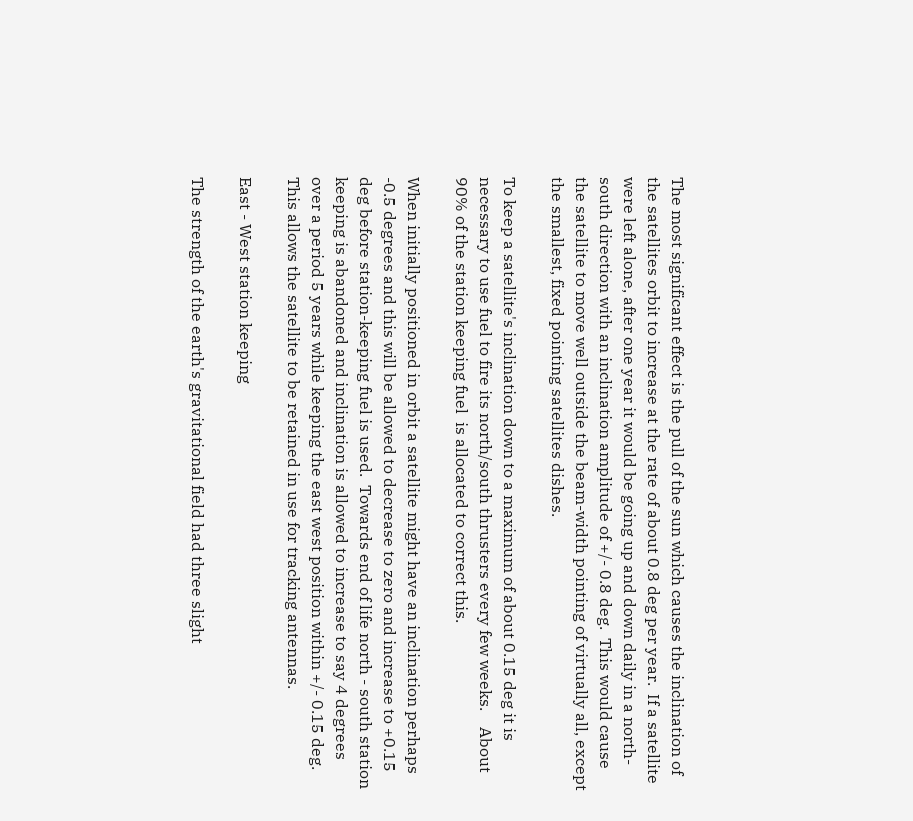The most significant effect is the pull of the sun which causes the inclination of the satellites orbit to increase at the rate of about 0.8 deg per year.  If a satellite were left alone, after one year it would be going up and down daily in a north-south direction with an inclination amplitude of +/- 0.8 deg.  This would cause the satellite to move well outside the beam-width pointing of virtually all, except the smallest, fixed pointing satellites dishes.

To keep a satellite's inclination down to a maximum of about 0.15 deg it is necessary to use fuel to fire its north/south thrusters every few weeks.    About 90% of the station keeping fuel  is allocated to correct this.

When initially positioned in orbit a satellite might have an inclination perhaps -0.5 degrees and this will be allowed to decrease to zero and increase to +0.15 deg before station-keeping fuel is used.  Towards end of life north - south station keeping is abandoned and inclination is allowed to increase to say 4 degrees over a period 5 years while keeping the east west position within +/- 0.15 deg.  This allows the satellite to be retained in use for tracking antennas.

East - West station keeping

The strength of the earth's gravitational field had three slight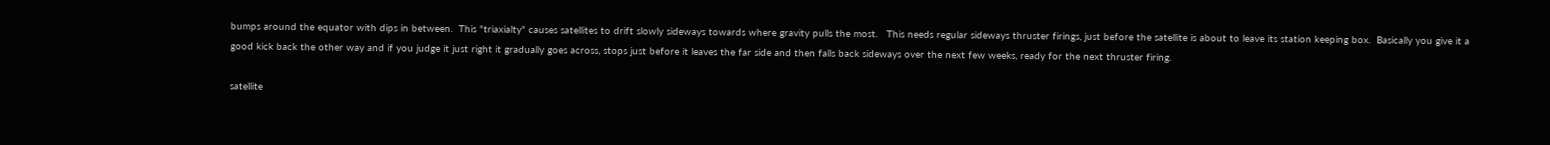bumps around the equator with dips in between.  This "triaxialty" causes satellites to drift slowly sideways towards where gravity pulls the most.   This needs regular sideways thruster firings, just before the satellite is about to leave its station keeping box.  Basically you give it a good kick back the other way and if you judge it just right it gradually goes across, stops just before it leaves the far side and then falls back sideways over the next few weeks, ready for the next thruster firing.

satellite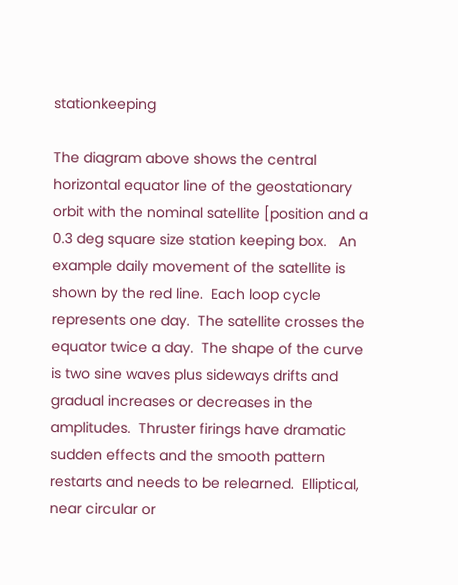stationkeeping

The diagram above shows the central horizontal equator line of the geostationary orbit with the nominal satellite [position and a 0.3 deg square size station keeping box.   An example daily movement of the satellite is shown by the red line.  Each loop cycle represents one day.  The satellite crosses the equator twice a day.  The shape of the curve is two sine waves plus sideways drifts and gradual increases or decreases in the amplitudes.  Thruster firings have dramatic sudden effects and the smooth pattern restarts and needs to be relearned.  Elliptical, near circular or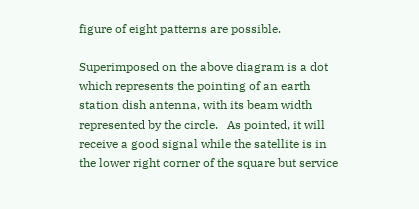figure of eight patterns are possible.

Superimposed on the above diagram is a dot which represents the pointing of an earth station dish antenna, with its beam width represented by the circle.   As pointed, it will receive a good signal while the satellite is in the lower right corner of the square but service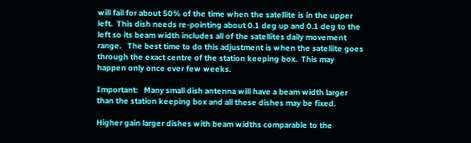will fail for about 50% of the time when the satellite is in the upper left.  This dish needs re-pointing about 0.1 deg up and 0.1 deg to the left so its beam width includes all of the satellites daily movement range.   The best time to do this adjustment is when the satellite goes through the exact centre of the station keeping box.  This may happen only once ever few weeks.

Important:   Many small dish antenna will have a beam width larger than the station keeping box and all these dishes may be fixed.

Higher gain larger dishes with beam widths comparable to the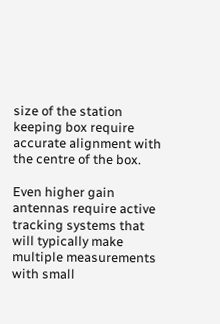size of the station keeping box require accurate alignment with the centre of the box.

Even higher gain antennas require active tracking systems that will typically make multiple measurements with small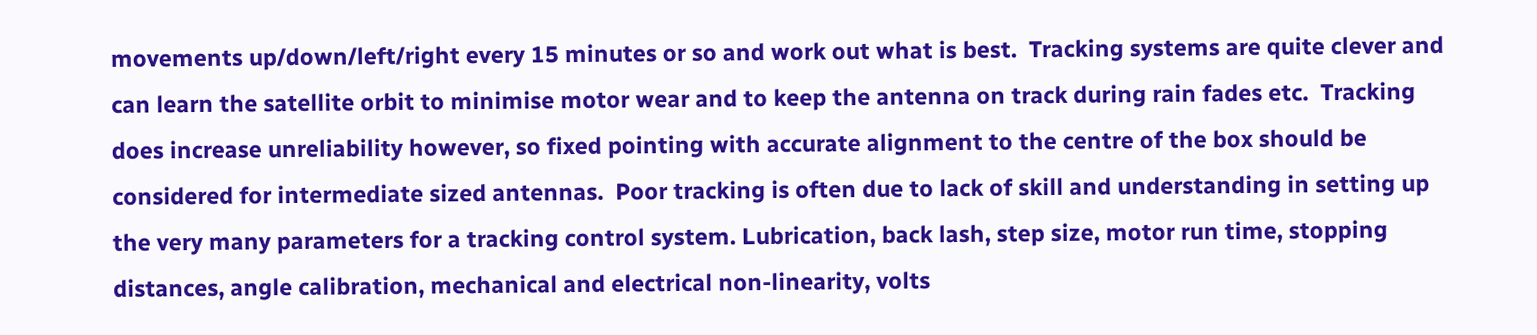movements up/down/left/right every 15 minutes or so and work out what is best.  Tracking systems are quite clever and can learn the satellite orbit to minimise motor wear and to keep the antenna on track during rain fades etc.  Tracking does increase unreliability however, so fixed pointing with accurate alignment to the centre of the box should be considered for intermediate sized antennas.  Poor tracking is often due to lack of skill and understanding in setting up the very many parameters for a tracking control system. Lubrication, back lash, step size, motor run time, stopping distances, angle calibration, mechanical and electrical non-linearity, volts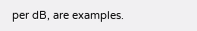per dB, are examples.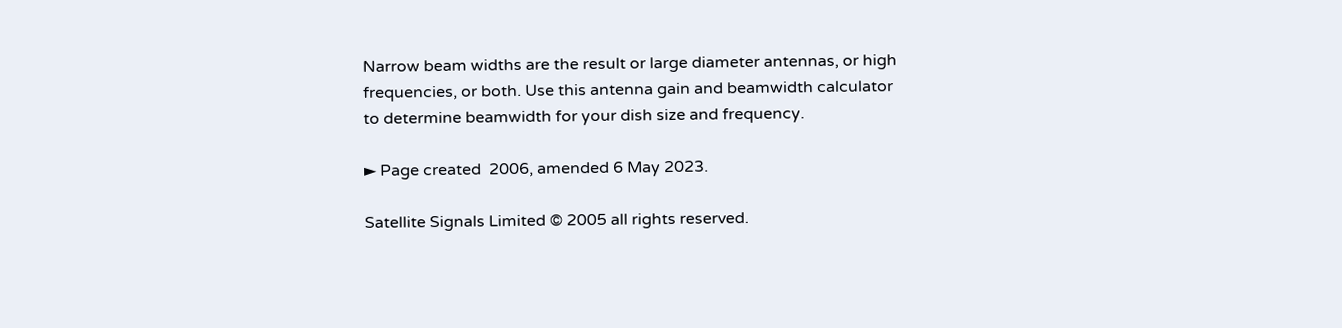Narrow beam widths are the result or large diameter antennas, or high frequencies, or both. Use this antenna gain and beamwidth calculator to determine beamwidth for your dish size and frequency.

► Page created  2006, amended 6 May 2023.

Satellite Signals Limited © 2005 all rights reserved.